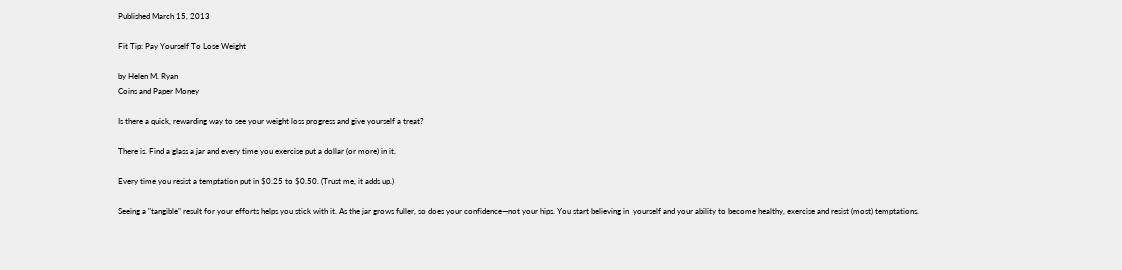Published March 15, 2013

Fit Tip: Pay Yourself To Lose Weight

by Helen M. Ryan
Coins and Paper Money

Is there a quick, rewarding way to see your weight loss progress and give yourself a treat?

There is. Find a glass a jar and every time you exercise put a dollar (or more) in it.

Every time you resist a temptation put in $0.25 to $0.50. (Trust me, it adds up.)

Seeing a "tangible" result for your efforts helps you stick with it. As the jar grows fuller, so does your confidence—not your hips. You start believing in  yourself and your ability to become healthy, exercise and resist (most) temptations.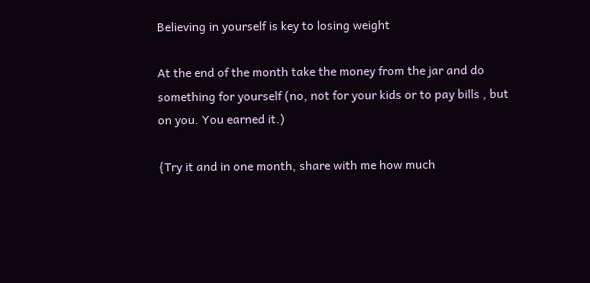Believing in yourself is key to losing weight

At the end of the month take the money from the jar and do something for yourself (no, not for your kids or to pay bills , but on you. You earned it.)

{Try it and in one month, share with me how much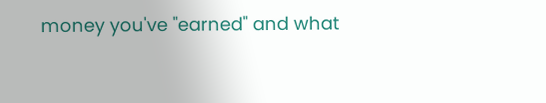money you've "earned" and what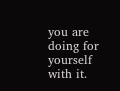you are doing for yourself with it.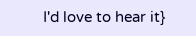I'd love to hear it}